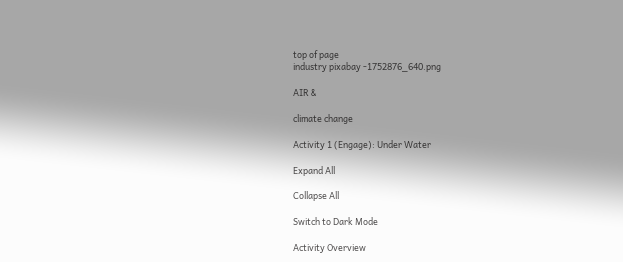top of page
industry pixabay -1752876_640.png

AIR &

climate change

Activity 1 (Engage): Under Water

Expand All

Collapse All

Switch to Dark Mode

Activity Overview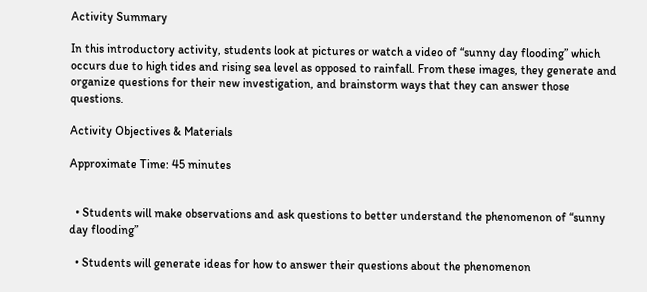Activity Summary

In this introductory activity, students look at pictures or watch a video of “sunny day flooding” which occurs due to high tides and rising sea level as opposed to rainfall. From these images, they generate and organize questions for their new investigation, and brainstorm ways that they can answer those questions.

Activity Objectives & Materials

Approximate Time: 45 minutes


  • Students will make observations and ask questions to better understand the phenomenon of “sunny day flooding”

  • Students will generate ideas for how to answer their questions about the phenomenon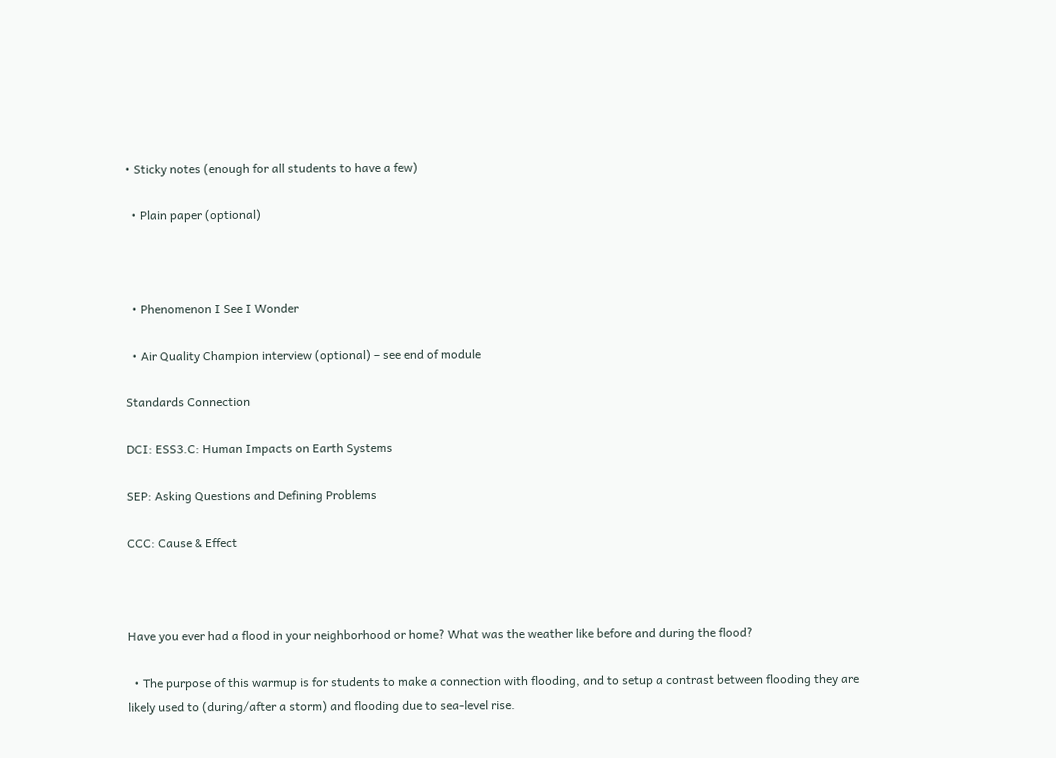• Sticky notes (enough for all students to have a few)

  • Plain paper (optional)



  • Phenomenon I See I Wonder

  • Air Quality Champion interview (optional) – see end of module

Standards Connection

DCI: ESS3.C: Human Impacts on Earth Systems

SEP: Asking Questions and Defining Problems

CCC: Cause & Effect



Have you ever had a flood in your neighborhood or home? What was the weather like before and during the flood?

  • The purpose of this warmup is for students to make a connection with flooding, and to setup a contrast between flooding they are likely used to (during/after a storm) and flooding due to sea-level rise.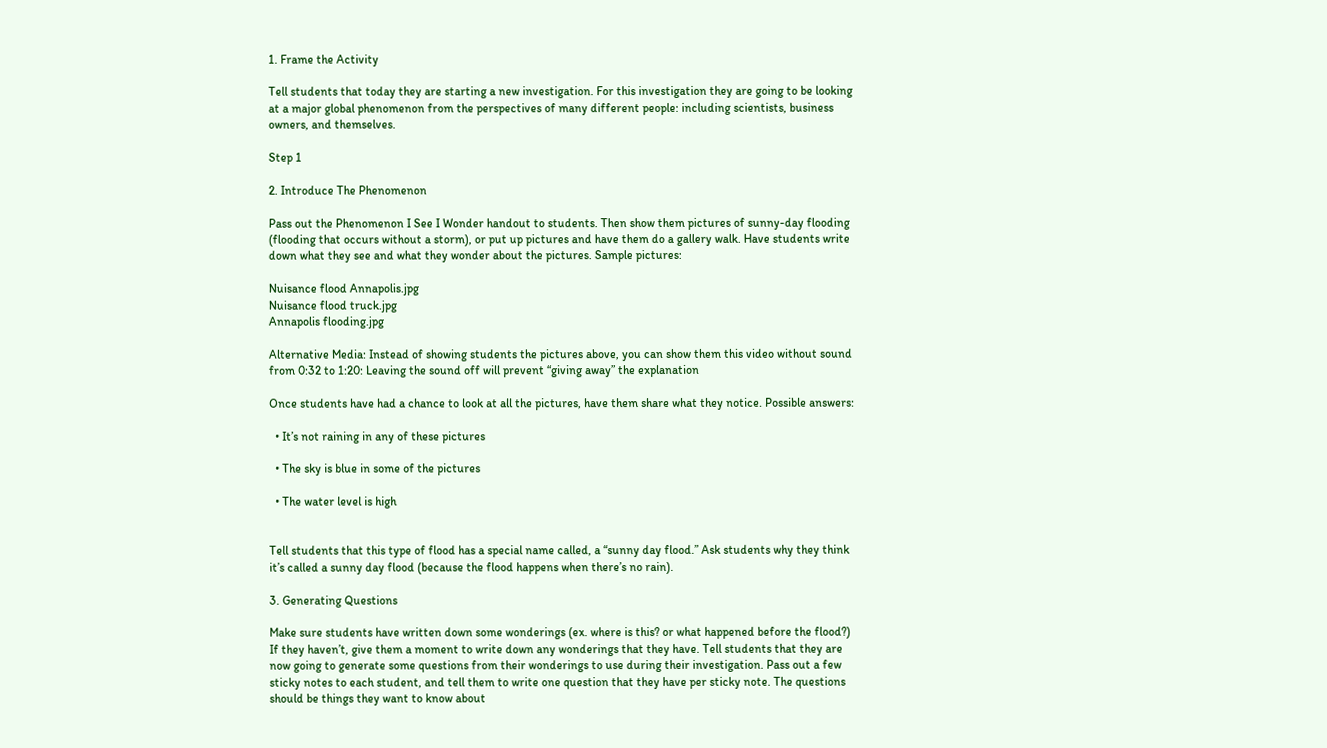1. Frame the Activity

Tell students that today they are starting a new investigation. For this investigation they are going to be looking at a major global phenomenon from the perspectives of many different people: including scientists, business owners, and themselves.

Step 1

2. Introduce The Phenomenon

Pass out the Phenomenon I See I Wonder handout to students. Then show them pictures of sunny-day flooding (flooding that occurs without a storm), or put up pictures and have them do a gallery walk. Have students write down what they see and what they wonder about the pictures. Sample pictures:

Nuisance flood Annapolis.jpg
Nuisance flood truck.jpg
Annapolis flooding.jpg

Alternative Media: Instead of showing students the pictures above, you can show them this video without sound from 0:32 to 1:20: Leaving the sound off will prevent “giving away” the explanation

Once students have had a chance to look at all the pictures, have them share what they notice. Possible answers:

  • It’s not raining in any of these pictures

  • The sky is blue in some of the pictures

  • The water level is high


Tell students that this type of flood has a special name called, a “sunny day flood.” Ask students why they think it’s called a sunny day flood (because the flood happens when there’s no rain).

3. Generating Questions

Make sure students have written down some wonderings (ex. where is this? or what happened before the flood?) If they haven’t, give them a moment to write down any wonderings that they have. Tell students that they are now going to generate some questions from their wonderings to use during their investigation. Pass out a few sticky notes to each student, and tell them to write one question that they have per sticky note. The questions should be things they want to know about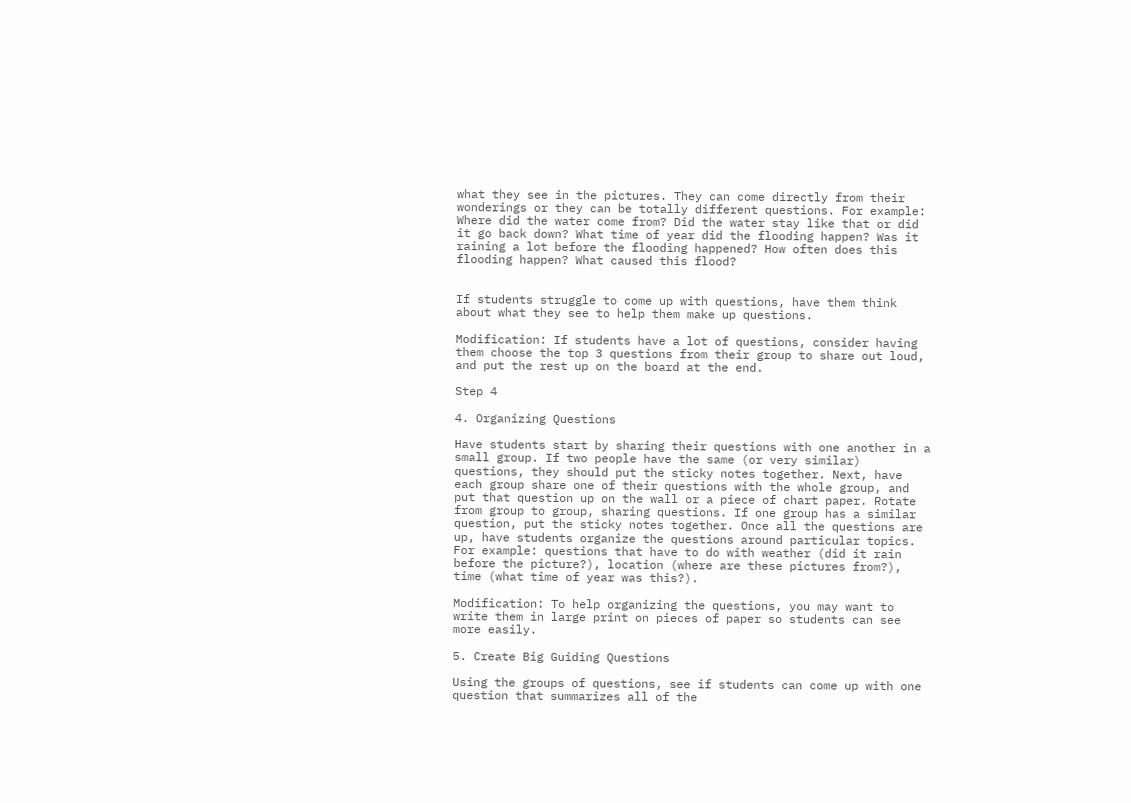what they see in the pictures. They can come directly from their wonderings or they can be totally different questions. For example: Where did the water come from? Did the water stay like that or did it go back down? What time of year did the flooding happen? Was it raining a lot before the flooding happened? How often does this flooding happen? What caused this flood?


If students struggle to come up with questions, have them think about what they see to help them make up questions.

Modification: If students have a lot of questions, consider having them choose the top 3 questions from their group to share out loud, and put the rest up on the board at the end.

Step 4

4. Organizing Questions

Have students start by sharing their questions with one another in a small group. If two people have the same (or very similar) questions, they should put the sticky notes together. Next, have each group share one of their questions with the whole group, and put that question up on the wall or a piece of chart paper. Rotate from group to group, sharing questions. If one group has a similar question, put the sticky notes together. Once all the questions are up, have students organize the questions around particular topics. For example: questions that have to do with weather (did it rain before the picture?), location (where are these pictures from?), time (what time of year was this?).

Modification: To help organizing the questions, you may want to write them in large print on pieces of paper so students can see more easily.

5. Create Big Guiding Questions

Using the groups of questions, see if students can come up with one question that summarizes all of the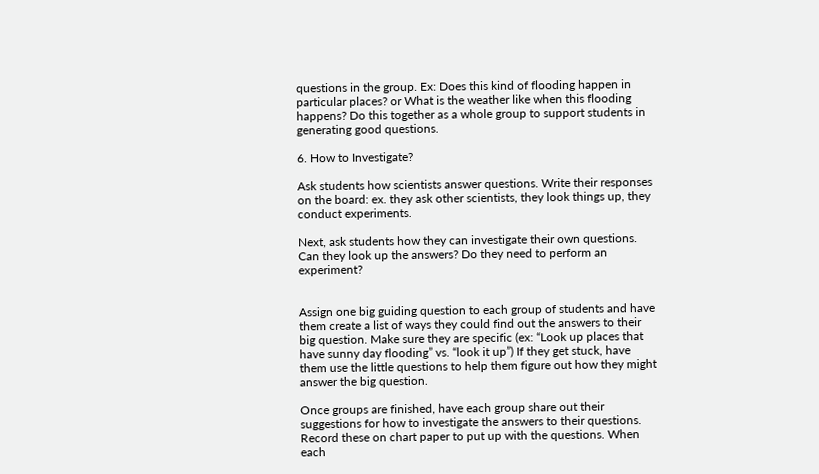questions in the group. Ex: Does this kind of flooding happen in particular places? or What is the weather like when this flooding happens? Do this together as a whole group to support students in generating good questions.

6. How to Investigate?

Ask students how scientists answer questions. Write their responses on the board: ex. they ask other scientists, they look things up, they conduct experiments.

Next, ask students how they can investigate their own questions. Can they look up the answers? Do they need to perform an experiment?


Assign one big guiding question to each group of students and have them create a list of ways they could find out the answers to their big question. Make sure they are specific (ex: “Look up places that have sunny day flooding” vs. “look it up”) If they get stuck, have them use the little questions to help them figure out how they might answer the big question.

Once groups are finished, have each group share out their suggestions for how to investigate the answers to their questions. Record these on chart paper to put up with the questions. When each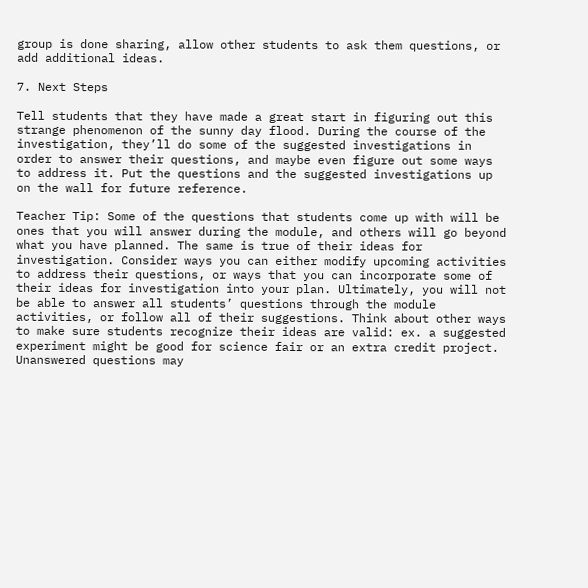group is done sharing, allow other students to ask them questions, or add additional ideas.

7. Next Steps

Tell students that they have made a great start in figuring out this strange phenomenon of the sunny day flood. During the course of the investigation, they’ll do some of the suggested investigations in order to answer their questions, and maybe even figure out some ways to address it. Put the questions and the suggested investigations up on the wall for future reference.

Teacher Tip: Some of the questions that students come up with will be ones that you will answer during the module, and others will go beyond what you have planned. The same is true of their ideas for investigation. Consider ways you can either modify upcoming activities to address their questions, or ways that you can incorporate some of their ideas for investigation into your plan. Ultimately, you will not be able to answer all students’ questions through the module activities, or follow all of their suggestions. Think about other ways to make sure students recognize their ideas are valid: ex. a suggested experiment might be good for science fair or an extra credit project. Unanswered questions may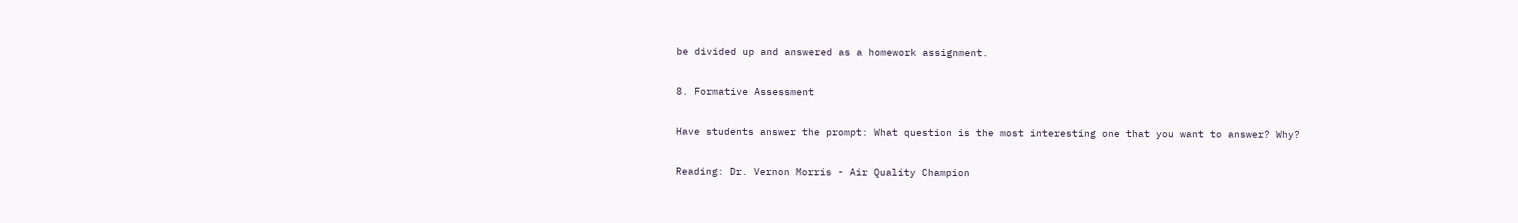be divided up and answered as a homework assignment.

8. Formative Assessment

Have students answer the prompt: What question is the most interesting one that you want to answer? Why?

Reading: Dr. Vernon Morris - Air Quality Champion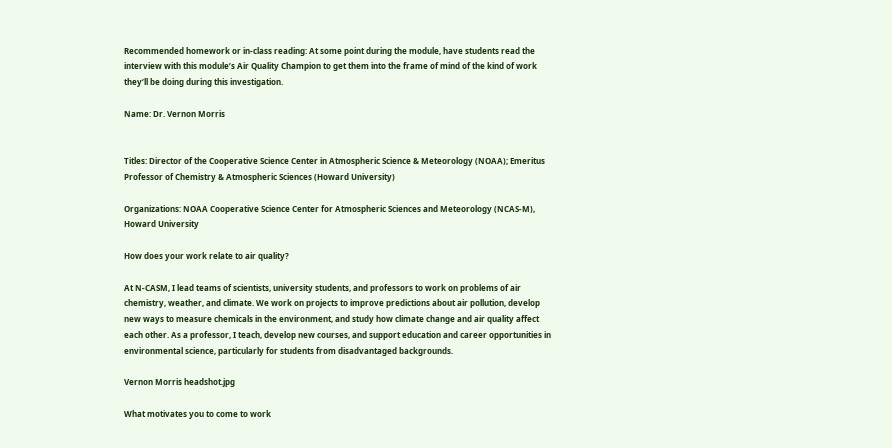Recommended homework or in-class reading: At some point during the module, have students read the interview with this module’s Air Quality Champion to get them into the frame of mind of the kind of work they’ll be doing during this investigation.

Name: Dr. Vernon Morris


Titles: Director of the Cooperative Science Center in Atmospheric Science & Meteorology (NOAA); Emeritus Professor of Chemistry & Atmospheric Sciences (Howard University)

Organizations: NOAA Cooperative Science Center for Atmospheric Sciences and Meteorology (NCAS-M), Howard University

How does your work relate to air quality?

At N-CASM, I lead teams of scientists, university students, and professors to work on problems of air chemistry, weather, and climate. We work on projects to improve predictions about air pollution, develop new ways to measure chemicals in the environment, and study how climate change and air quality affect each other. As a professor, I teach, develop new courses, and support education and career opportunities in environmental science, particularly for students from disadvantaged backgrounds.

Vernon Morris headshot.jpg

What motivates you to come to work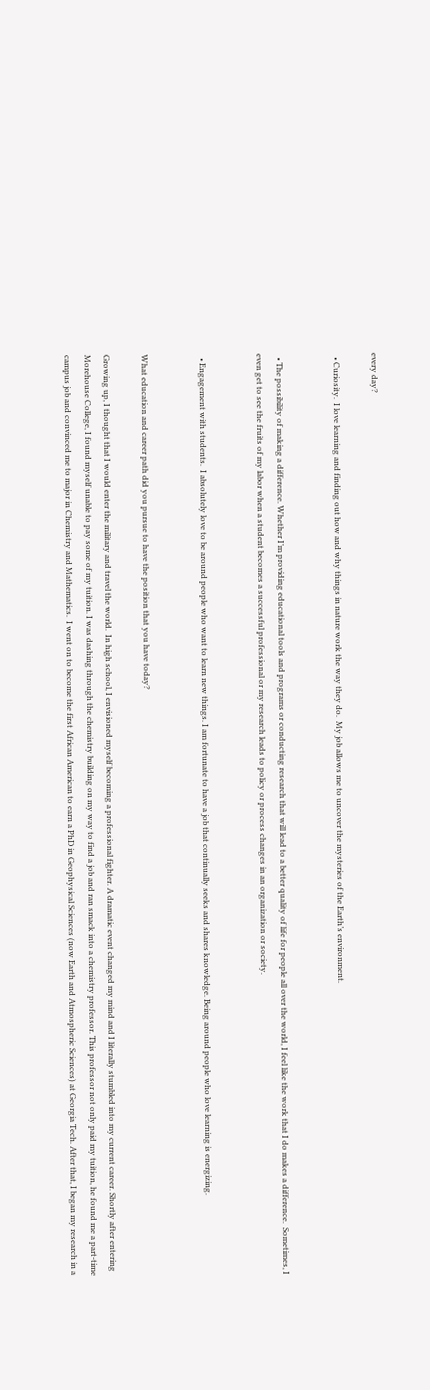every day?

  • Curiosity.  I love learning and finding out how and why things in nature work the way they do.  My job allows me to uncover the mysteries of the Earth’s environment.


  • The possibility of making a difference. Whether I’m providing educational tools and programs or conducting research that will lead to a better quality of life for people all over the world, I feel like the work that I do makes a difference.  Sometimes, I even get to see the fruits of my labor when a student becomes a successful professional or my research leads to policy or process changes in an organization or society.


  • Engagement with students.  I absolutely love to be around people who want to learn new things. I am fortunate to have a job that continually seeks and shares knowledge. Being around people who love learning is energizing.


What education and career path did you pursue to have the position that you have today?

Growing up, I thought that I would enter the military and travel the world.  In high school, I envisioned myself becoming a professional fighter. A dramatic event changed my mind and I literally stumbled into my current career. Shortly after entering Morehouse College, I found myself unable to pay some of my tuition. I was dashing through the chemistry building on my way to find a job and ran smack into a chemistry professor. This professor not only paid my tuition, he found me a part-time campus job and convinced me to major in Chemistry and Mathematics.  I went on to become the first African American to earn a PhD in Geophysical Sciences (now Earth and Atmospheric Sciences) at Georgia Tech. After that, I began my research in a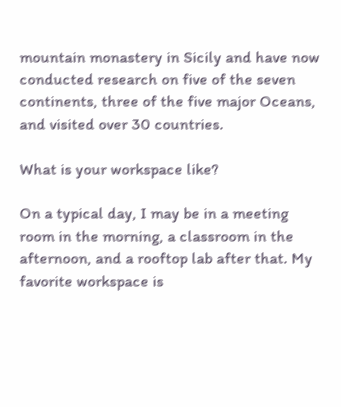mountain monastery in Sicily and have now conducted research on five of the seven continents, three of the five major Oceans, and visited over 30 countries.

What is your workspace like?

On a typical day, I may be in a meeting room in the morning, a classroom in the afternoon, and a rooftop lab after that. My favorite workspace is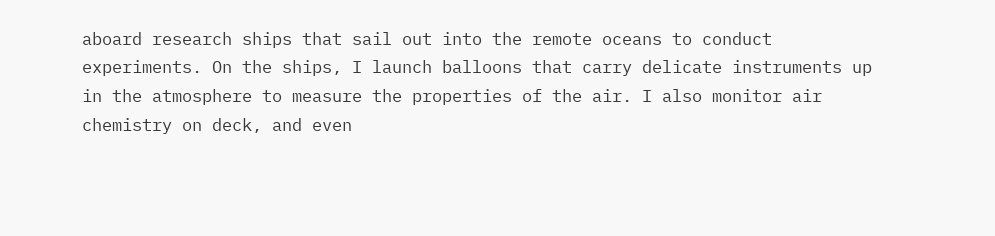aboard research ships that sail out into the remote oceans to conduct experiments. On the ships, I launch balloons that carry delicate instruments up in the atmosphere to measure the properties of the air. I also monitor air chemistry on deck, and even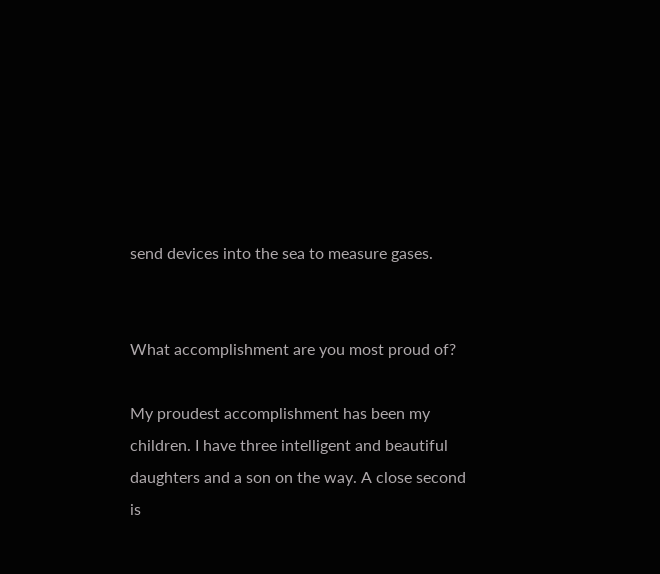send devices into the sea to measure gases.


What accomplishment are you most proud of?

My proudest accomplishment has been my children. I have three intelligent and beautiful daughters and a son on the way. A close second is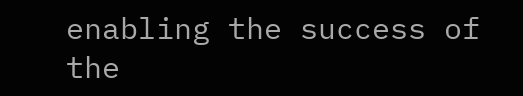enabling the success of the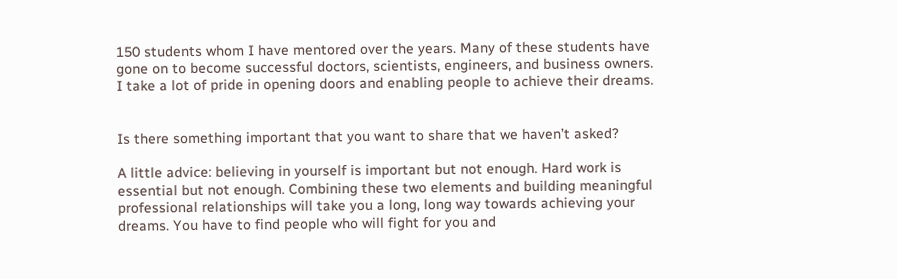150 students whom I have mentored over the years. Many of these students have gone on to become successful doctors, scientists, engineers, and business owners.  I take a lot of pride in opening doors and enabling people to achieve their dreams.


Is there something important that you want to share that we haven’t asked?

A little advice: believing in yourself is important but not enough. Hard work is essential but not enough. Combining these two elements and building meaningful professional relationships will take you a long, long way towards achieving your dreams. You have to find people who will fight for you and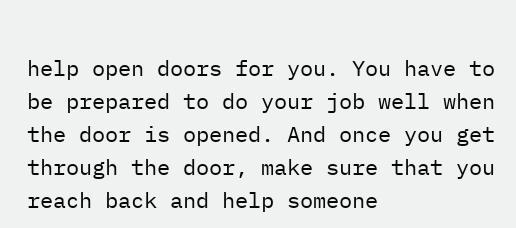help open doors for you. You have to be prepared to do your job well when the door is opened. And once you get through the door, make sure that you reach back and help someone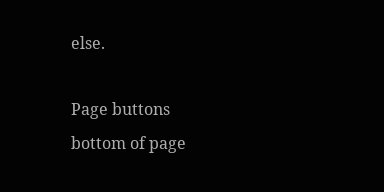else.

Page buttons
bottom of page